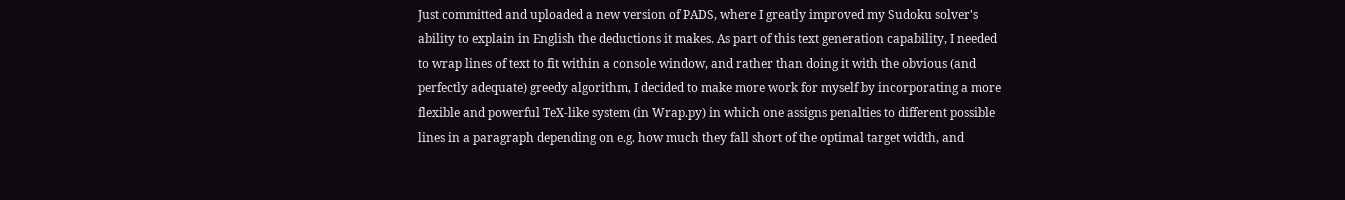Just committed and uploaded a new version of PADS, where I greatly improved my Sudoku solver's ability to explain in English the deductions it makes. As part of this text generation capability, I needed to wrap lines of text to fit within a console window, and rather than doing it with the obvious (and perfectly adequate) greedy algorithm, I decided to make more work for myself by incorporating a more flexible and powerful TeX-like system (in Wrap.py) in which one assigns penalties to different possible lines in a paragraph depending on e.g. how much they fall short of the optimal target width, and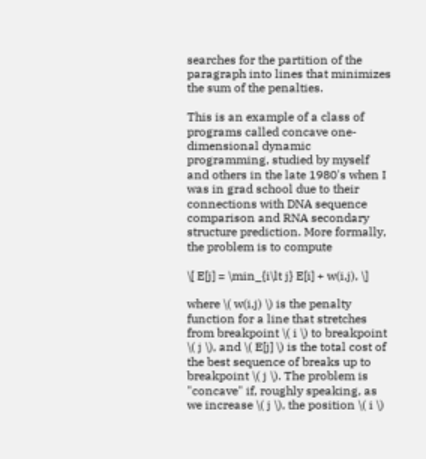searches for the partition of the paragraph into lines that minimizes the sum of the penalties.

This is an example of a class of programs called concave one-dimensional dynamic programming, studied by myself and others in the late 1980's when I was in grad school due to their connections with DNA sequence comparison and RNA secondary structure prediction. More formally, the problem is to compute

\[ E[j] = \min_{i\lt j} E[i] + w(i,j), \]

where \( w(i,j) \) is the penalty function for a line that stretches from breakpoint \( i \) to breakpoint \( j \), and \( E[j] \) is the total cost of the best sequence of breaks up to breakpoint \( j \). The problem is "concave" if, roughly speaking, as we increase \( j \), the position \( i \)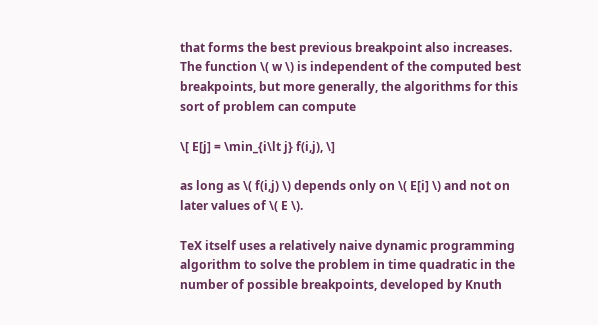that forms the best previous breakpoint also increases. The function \( w \) is independent of the computed best breakpoints, but more generally, the algorithms for this sort of problem can compute

\[ E[j] = \min_{i\lt j} f(i,j), \]

as long as \( f(i,j) \) depends only on \( E[i] \) and not on later values of \( E \).

TeX itself uses a relatively naive dynamic programming algorithm to solve the problem in time quadratic in the number of possible breakpoints, developed by Knuth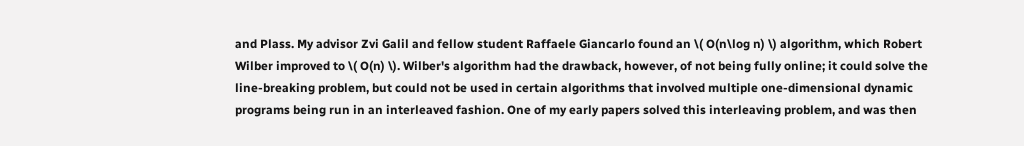and Plass. My advisor Zvi Galil and fellow student Raffaele Giancarlo found an \( O(n\log n) \) algorithm, which Robert Wilber improved to \( O(n) \). Wilber's algorithm had the drawback, however, of not being fully online; it could solve the line-breaking problem, but could not be used in certain algorithms that involved multiple one-dimensional dynamic programs being run in an interleaved fashion. One of my early papers solved this interleaving problem, and was then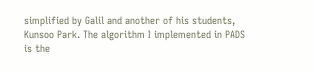simplified by Galil and another of his students, Kunsoo Park. The algorithm I implemented in PADS is the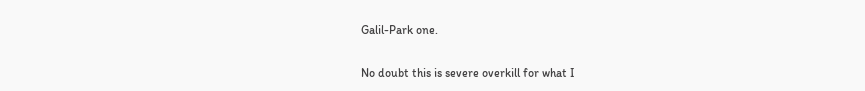Galil-Park one.

No doubt this is severe overkill for what I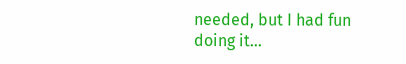needed, but I had fun doing it...